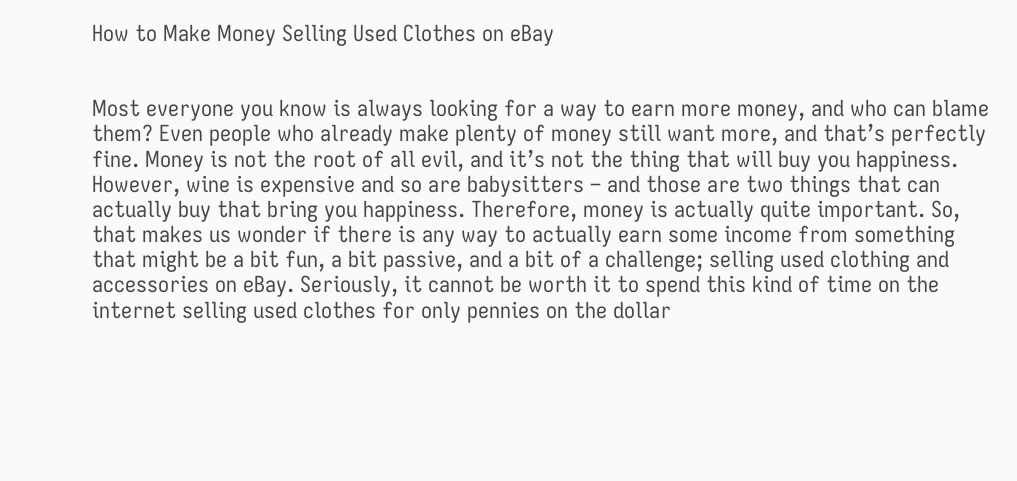How to Make Money Selling Used Clothes on eBay


Most everyone you know is always looking for a way to earn more money, and who can blame them? Even people who already make plenty of money still want more, and that’s perfectly fine. Money is not the root of all evil, and it’s not the thing that will buy you happiness. However, wine is expensive and so are babysitters – and those are two things that can actually buy that bring you happiness. Therefore, money is actually quite important. So, that makes us wonder if there is any way to actually earn some income from something that might be a bit fun, a bit passive, and a bit of a challenge; selling used clothing and accessories on eBay. Seriously, it cannot be worth it to spend this kind of time on the internet selling used clothes for only pennies on the dollar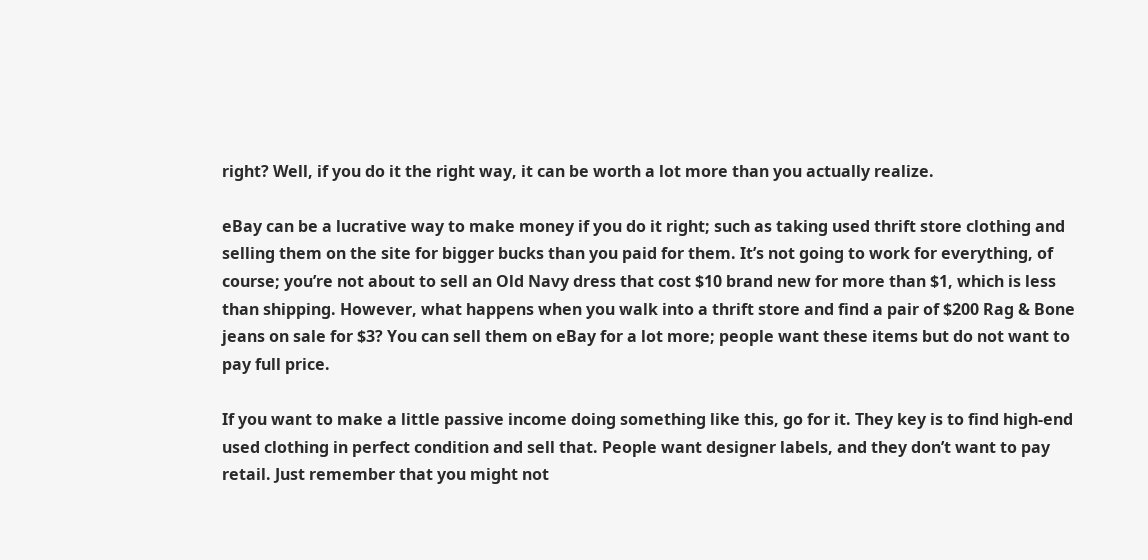right? Well, if you do it the right way, it can be worth a lot more than you actually realize.

eBay can be a lucrative way to make money if you do it right; such as taking used thrift store clothing and selling them on the site for bigger bucks than you paid for them. It’s not going to work for everything, of course; you’re not about to sell an Old Navy dress that cost $10 brand new for more than $1, which is less than shipping. However, what happens when you walk into a thrift store and find a pair of $200 Rag & Bone jeans on sale for $3? You can sell them on eBay for a lot more; people want these items but do not want to pay full price.

If you want to make a little passive income doing something like this, go for it. They key is to find high-end used clothing in perfect condition and sell that. People want designer labels, and they don’t want to pay retail. Just remember that you might not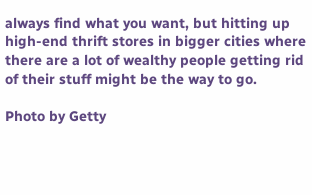always find what you want, but hitting up high-end thrift stores in bigger cities where there are a lot of wealthy people getting rid of their stuff might be the way to go.

Photo by Getty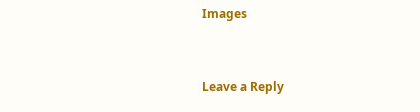Images


Leave a Reply